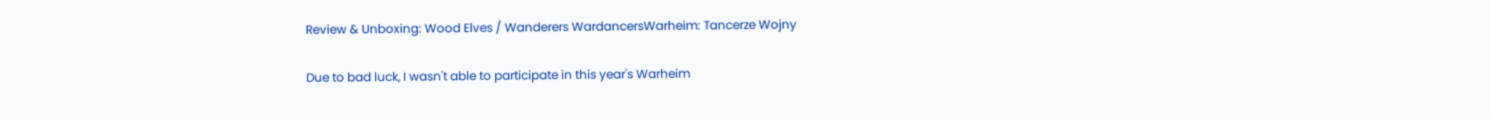Review & Unboxing: Wood Elves / Wanderers WardancersWarheim: Tancerze Wojny

Due to bad luck, I wasn't able to participate in this year's Warheim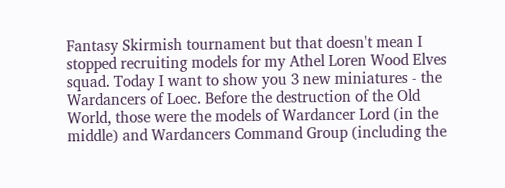Fantasy Skirmish tournament but that doesn't mean I stopped recruiting models for my Athel Loren Wood Elves squad. Today I want to show you 3 new miniatures - the Wardancers of Loec. Before the destruction of the Old World, those were the models of Wardancer Lord (in the middle) and Wardancers Command Group (including the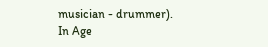musician - drummer). In Age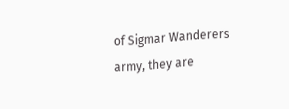of Sigmar Wanderers army, they are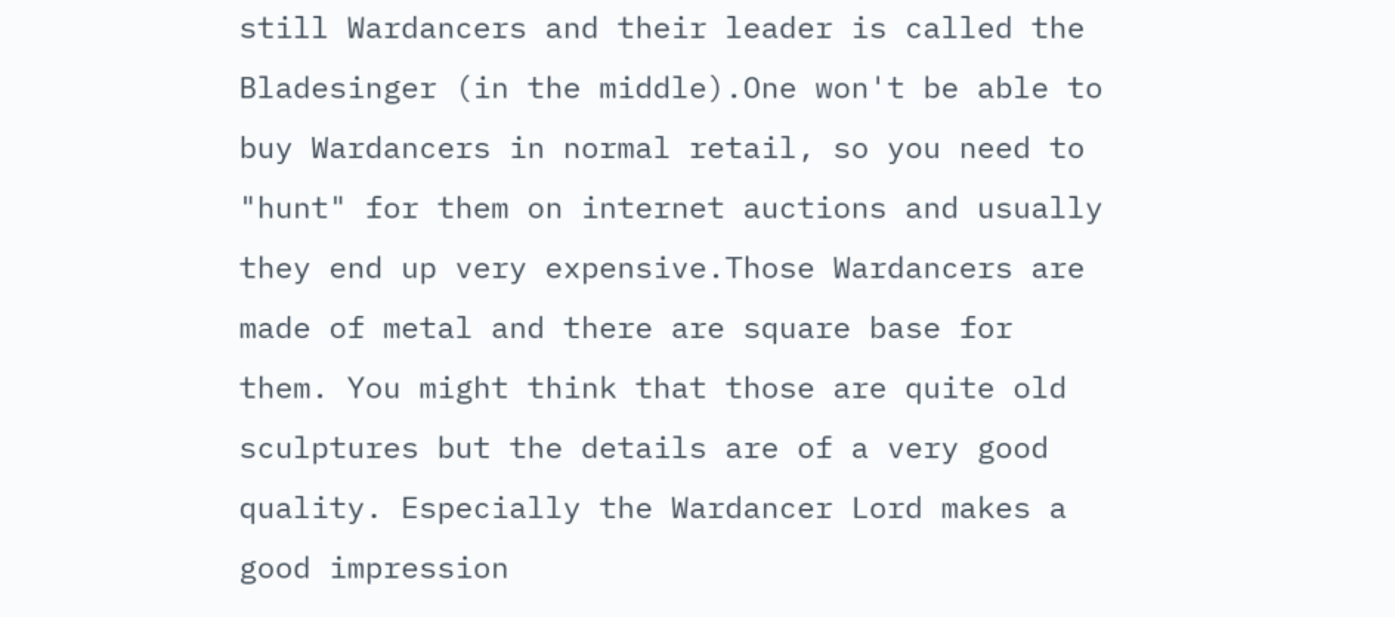still Wardancers and their leader is called the Bladesinger (in the middle).One won't be able to buy Wardancers in normal retail, so you need to "hunt" for them on internet auctions and usually they end up very expensive.Those Wardancers are made of metal and there are square base for them. You might think that those are quite old sculptures but the details are of a very good quality. Especially the Wardancer Lord makes a good impression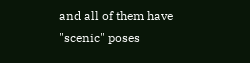and all of them have "scenic" poses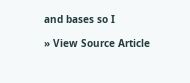and bases so I

» View Source Article